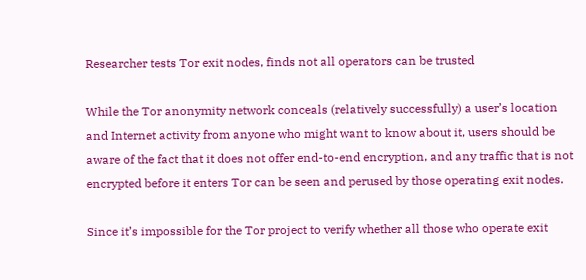Researcher tests Tor exit nodes, finds not all operators can be trusted

While the Tor anonymity network conceals (relatively successfully) a user’s location and Internet activity from anyone who might want to know about it, users should be aware of the fact that it does not offer end-to-end encryption, and any traffic that is not encrypted before it enters Tor can be seen and perused by those operating exit nodes.

Since it’s impossible for the Tor project to verify whether all those who operate exit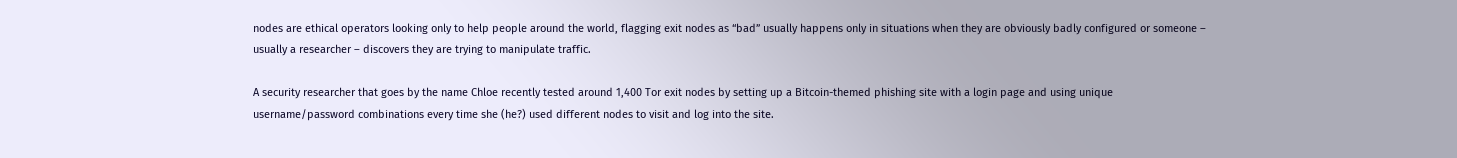nodes are ethical operators looking only to help people around the world, flagging exit nodes as “bad” usually happens only in situations when they are obviously badly configured or someone – usually a researcher – discovers they are trying to manipulate traffic.

A security researcher that goes by the name Chloe recently tested around 1,400 Tor exit nodes by setting up a Bitcoin-themed phishing site with a login page and using unique username/password combinations every time she (he?) used different nodes to visit and log into the site.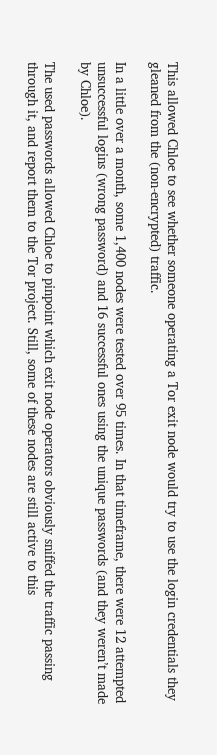This allowed Chloe to see whether someone operating a Tor exit node would try to use the login credentials they gleaned from the (non-encrypted) traffic.

In a little over a month, some 1,400 nodes were tested over 95 times. In that timeframe, there were 12 attempted unsuccessful logins (wrong password) and 16 successful ones using the unique passwords (and they weren’t made by Chloe).

The used passwords allowed Chloe to pinpoint which exit node operators obviously sniffed the traffic passing through it, and report them to the Tor project. Still, some of these nodes are still active to this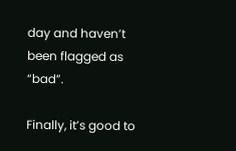day and haven’t been flagged as “bad”.

Finally, it’s good to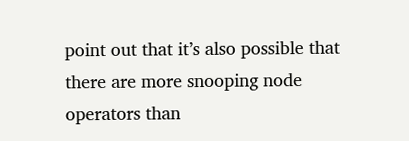point out that it’s also possible that there are more snooping node operators than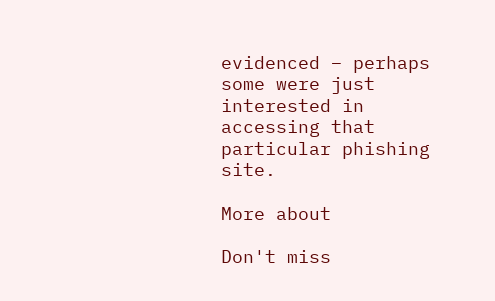evidenced – perhaps some were just interested in accessing that particular phishing site.

More about

Don't miss